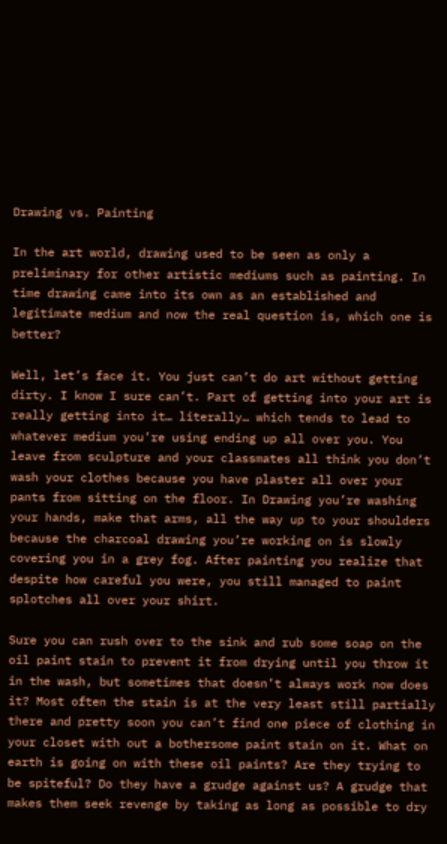Drawing vs. Painting

In the art world, drawing used to be seen as only a preliminary for other artistic mediums such as painting. In time drawing came into its own as an established and legitimate medium and now the real question is, which one is better?

Well, let’s face it. You just can’t do art without getting dirty. I know I sure can’t. Part of getting into your art is really getting into it… literally… which tends to lead to whatever medium you’re using ending up all over you. You leave from sculpture and your classmates all think you don’t wash your clothes because you have plaster all over your pants from sitting on the floor. In Drawing you’re washing your hands, make that arms, all the way up to your shoulders because the charcoal drawing you’re working on is slowly covering you in a grey fog. After painting you realize that despite how careful you were, you still managed to paint splotches all over your shirt.

Sure you can rush over to the sink and rub some soap on the oil paint stain to prevent it from drying until you throw it in the wash, but sometimes that doesn’t always work now does it? Most often the stain is at the very least still partially there and pretty soon you can’t find one piece of clothing in your closet with out a bothersome paint stain on it. What on earth is going on with these oil paints? Are they trying to be spiteful? Do they have a grudge against us? A grudge that makes them seek revenge by taking as long as possible to dry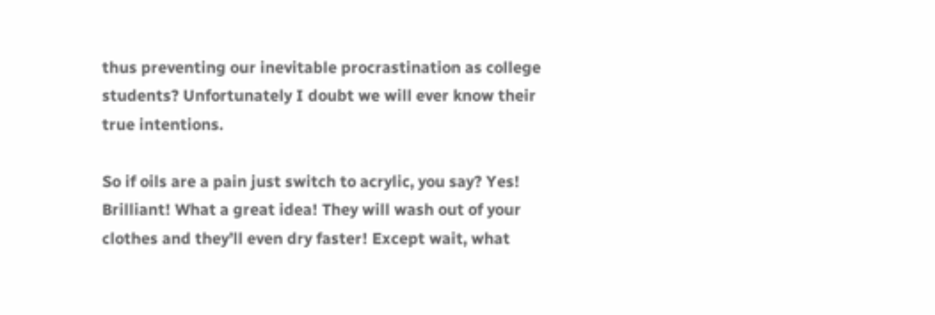thus preventing our inevitable procrastination as college students? Unfortunately I doubt we will ever know their true intentions.

So if oils are a pain just switch to acrylic, you say? Yes! Brilliant! What a great idea! They will wash out of your clothes and they’ll even dry faster! Except wait, what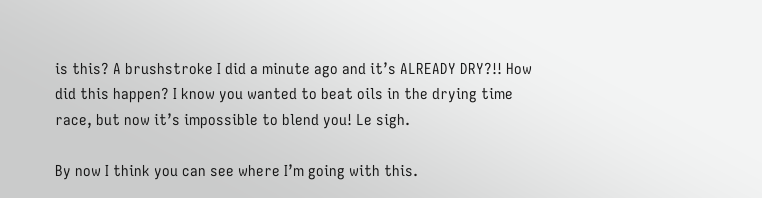is this? A brushstroke I did a minute ago and it’s ALREADY DRY?!! How did this happen? I know you wanted to beat oils in the drying time race, but now it’s impossible to blend you! Le sigh.

By now I think you can see where I’m going with this.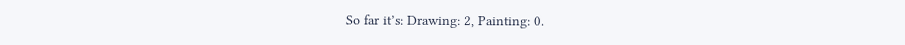So far it’s: Drawing: 2, Painting: 0.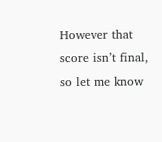However that score isn’t final, so let me know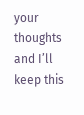your thoughts and I’ll keep this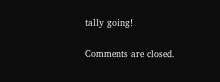tally going!

Comments are closed.